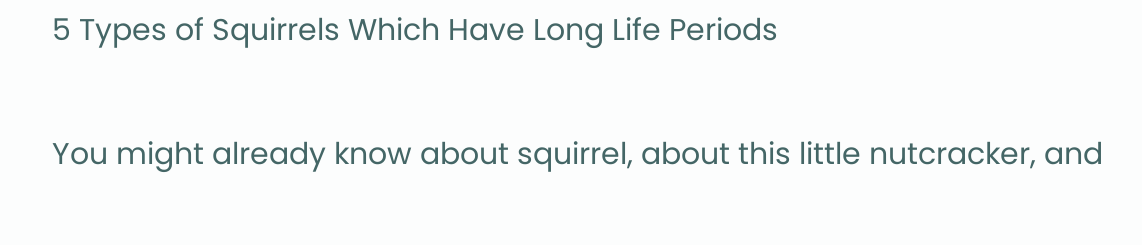5 Types of Squirrels Which Have Long Life Periods

You might already know about squirrel, about this little nutcracker, and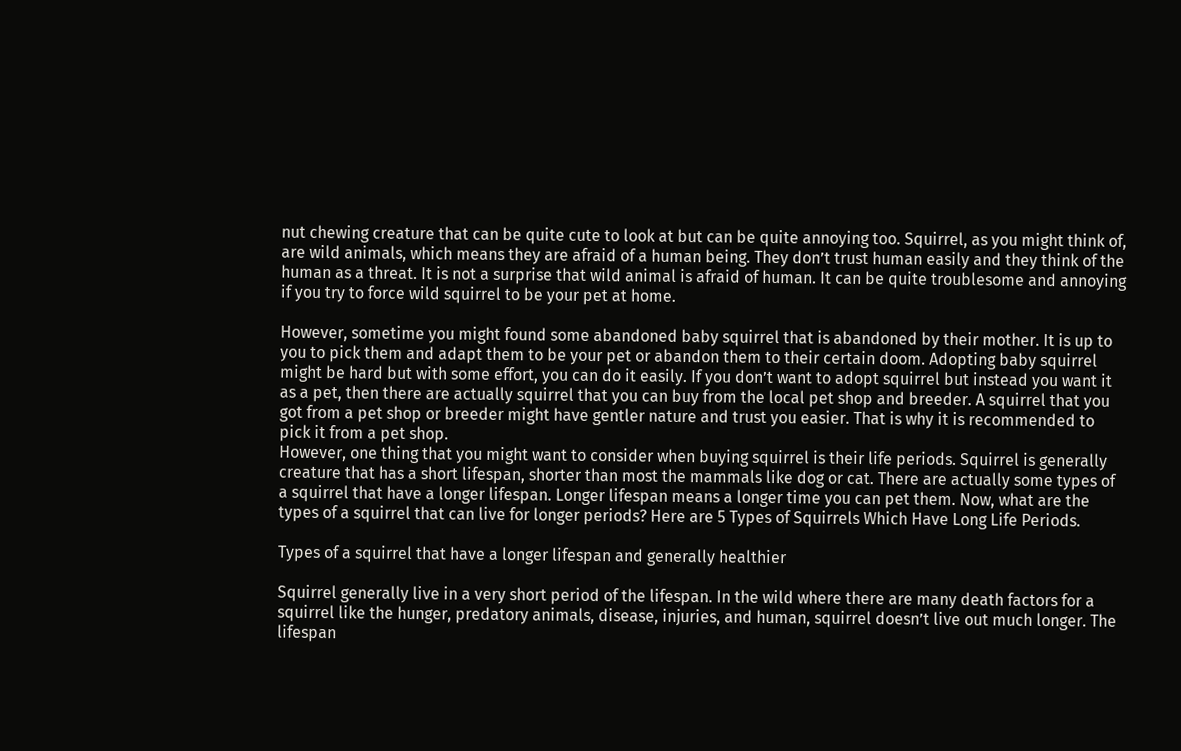nut chewing creature that can be quite cute to look at but can be quite annoying too. Squirrel, as you might think of, are wild animals, which means they are afraid of a human being. They don’t trust human easily and they think of the human as a threat. It is not a surprise that wild animal is afraid of human. It can be quite troublesome and annoying if you try to force wild squirrel to be your pet at home.

However, sometime you might found some abandoned baby squirrel that is abandoned by their mother. It is up to you to pick them and adapt them to be your pet or abandon them to their certain doom. Adopting baby squirrel might be hard but with some effort, you can do it easily. If you don’t want to adopt squirrel but instead you want it as a pet, then there are actually squirrel that you can buy from the local pet shop and breeder. A squirrel that you got from a pet shop or breeder might have gentler nature and trust you easier. That is why it is recommended to pick it from a pet shop.
However, one thing that you might want to consider when buying squirrel is their life periods. Squirrel is generally creature that has a short lifespan, shorter than most the mammals like dog or cat. There are actually some types of a squirrel that have a longer lifespan. Longer lifespan means a longer time you can pet them. Now, what are the types of a squirrel that can live for longer periods? Here are 5 Types of Squirrels Which Have Long Life Periods.

Types of a squirrel that have a longer lifespan and generally healthier

Squirrel generally live in a very short period of the lifespan. In the wild where there are many death factors for a squirrel like the hunger, predatory animals, disease, injuries, and human, squirrel doesn’t live out much longer. The lifespan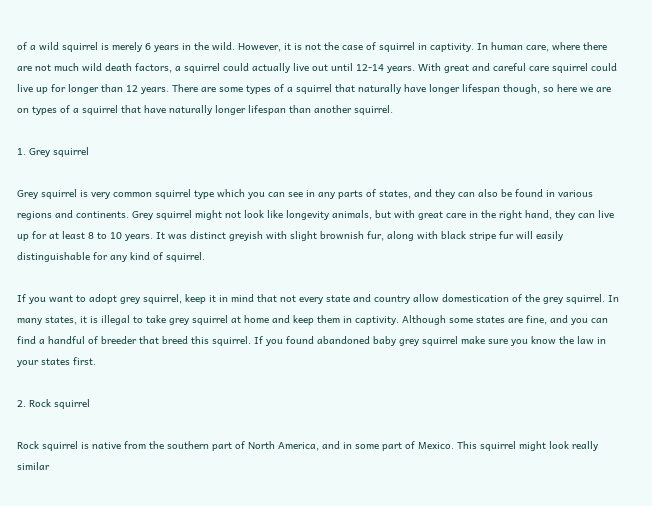of a wild squirrel is merely 6 years in the wild. However, it is not the case of squirrel in captivity. In human care, where there are not much wild death factors, a squirrel could actually live out until 12-14 years. With great and careful care squirrel could live up for longer than 12 years. There are some types of a squirrel that naturally have longer lifespan though, so here we are on types of a squirrel that have naturally longer lifespan than another squirrel.

1. Grey squirrel

Grey squirrel is very common squirrel type which you can see in any parts of states, and they can also be found in various regions and continents. Grey squirrel might not look like longevity animals, but with great care in the right hand, they can live up for at least 8 to 10 years. It was distinct greyish with slight brownish fur, along with black stripe fur will easily distinguishable for any kind of squirrel.

If you want to adopt grey squirrel, keep it in mind that not every state and country allow domestication of the grey squirrel. In many states, it is illegal to take grey squirrel at home and keep them in captivity. Although some states are fine, and you can find a handful of breeder that breed this squirrel. If you found abandoned baby grey squirrel make sure you know the law in your states first.

2. Rock squirrel

Rock squirrel is native from the southern part of North America, and in some part of Mexico. This squirrel might look really similar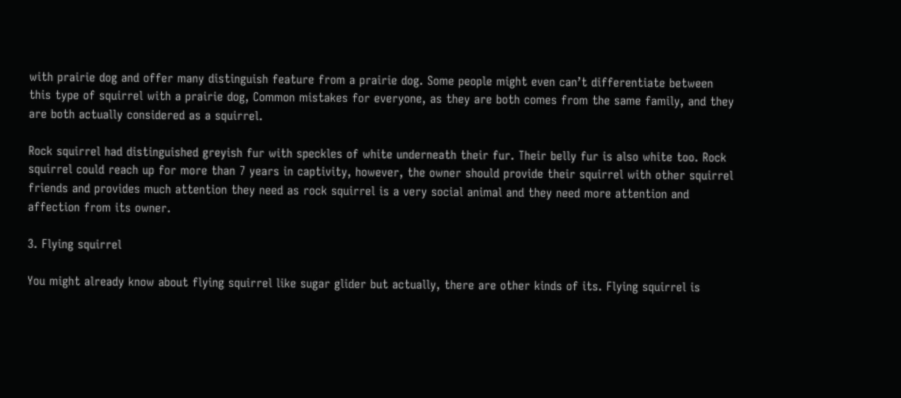with prairie dog and offer many distinguish feature from a prairie dog. Some people might even can’t differentiate between this type of squirrel with a prairie dog, Common mistakes for everyone, as they are both comes from the same family, and they are both actually considered as a squirrel.

Rock squirrel had distinguished greyish fur with speckles of white underneath their fur. Their belly fur is also white too. Rock squirrel could reach up for more than 7 years in captivity, however, the owner should provide their squirrel with other squirrel friends and provides much attention they need as rock squirrel is a very social animal and they need more attention and affection from its owner.

3. Flying squirrel

You might already know about flying squirrel like sugar glider but actually, there are other kinds of its. Flying squirrel is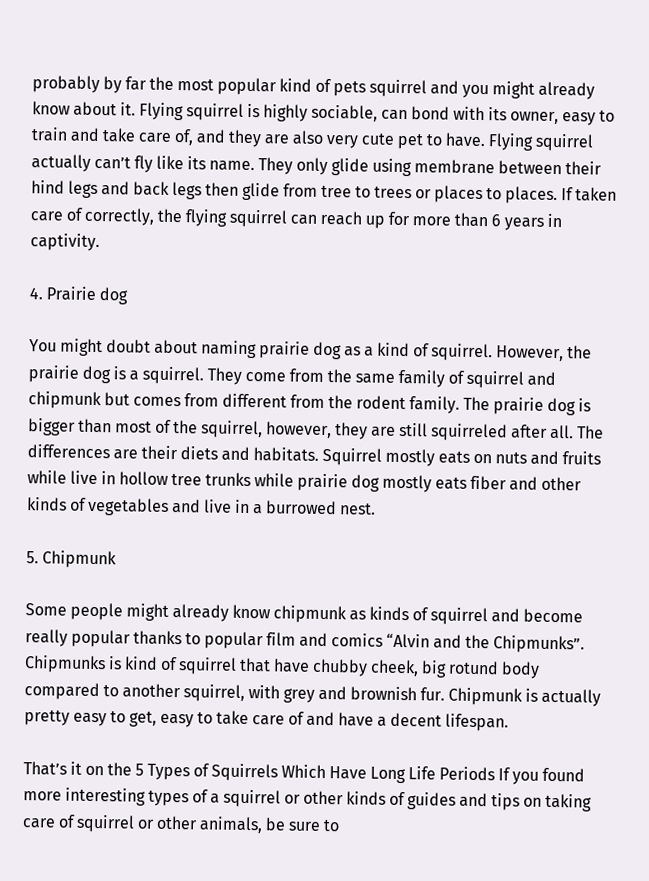probably by far the most popular kind of pets squirrel and you might already know about it. Flying squirrel is highly sociable, can bond with its owner, easy to train and take care of, and they are also very cute pet to have. Flying squirrel actually can’t fly like its name. They only glide using membrane between their hind legs and back legs then glide from tree to trees or places to places. If taken care of correctly, the flying squirrel can reach up for more than 6 years in captivity.

4. Prairie dog

You might doubt about naming prairie dog as a kind of squirrel. However, the prairie dog is a squirrel. They come from the same family of squirrel and chipmunk but comes from different from the rodent family. The prairie dog is bigger than most of the squirrel, however, they are still squirreled after all. The differences are their diets and habitats. Squirrel mostly eats on nuts and fruits while live in hollow tree trunks while prairie dog mostly eats fiber and other kinds of vegetables and live in a burrowed nest.

5. Chipmunk

Some people might already know chipmunk as kinds of squirrel and become really popular thanks to popular film and comics “Alvin and the Chipmunks”. Chipmunks is kind of squirrel that have chubby cheek, big rotund body compared to another squirrel, with grey and brownish fur. Chipmunk is actually pretty easy to get, easy to take care of and have a decent lifespan.

That’s it on the 5 Types of Squirrels Which Have Long Life Periods If you found more interesting types of a squirrel or other kinds of guides and tips on taking care of squirrel or other animals, be sure to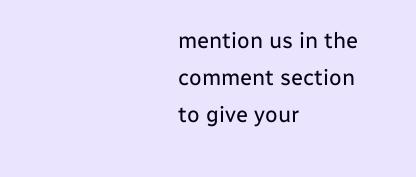mention us in the comment section to give your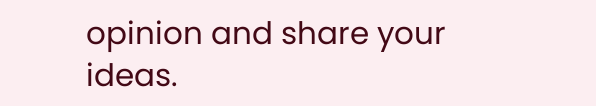opinion and share your ideas.